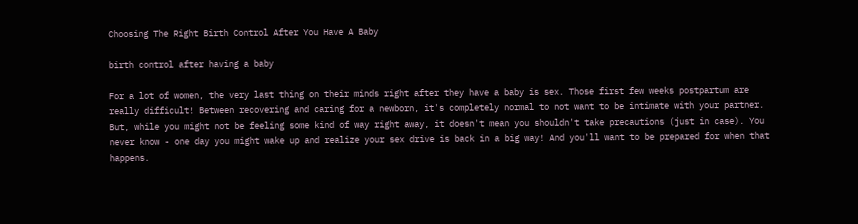Choosing The Right Birth Control After You Have A Baby

birth control after having a baby

For a lot of women, the very last thing on their minds right after they have a baby is sex. Those first few weeks postpartum are really difficult! Between recovering and caring for a newborn, it's completely normal to not want to be intimate with your partner. But, while you might not be feeling some kind of way right away, it doesn't mean you shouldn't take precautions (just in case). You never know - one day you might wake up and realize your sex drive is back in a big way! And you'll want to be prepared for when that happens.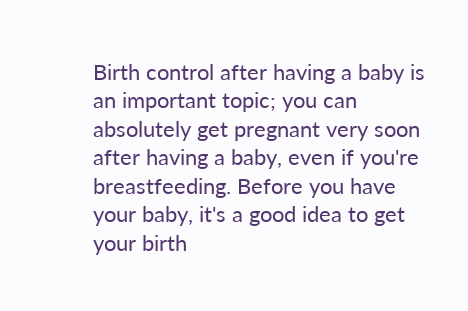Birth control after having a baby is an important topic; you can absolutely get pregnant very soon after having a baby, even if you're breastfeeding. Before you have your baby, it's a good idea to get your birth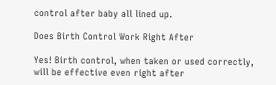control after baby all lined up.

Does Birth Control Work Right After

Yes! Birth control, when taken or used correctly, will be effective even right after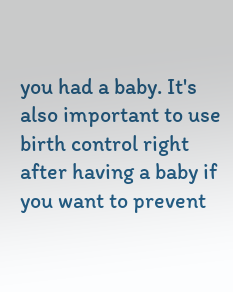you had a baby. It's also important to use birth control right after having a baby if you want to prevent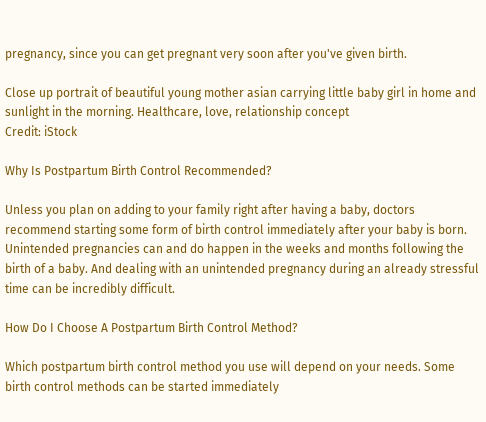pregnancy, since you can get pregnant very soon after you've given birth.

Close up portrait of beautiful young mother asian carrying little baby girl in home and sunlight in the morning. Healthcare, love, relationship concept
Credit: iStock

Why Is Postpartum Birth Control Recommended?

Unless you plan on adding to your family right after having a baby, doctors recommend starting some form of birth control immediately after your baby is born. Unintended pregnancies can and do happen in the weeks and months following the birth of a baby. And dealing with an unintended pregnancy during an already stressful time can be incredibly difficult.

How Do I Choose A Postpartum Birth Control Method?

Which postpartum birth control method you use will depend on your needs. Some birth control methods can be started immediately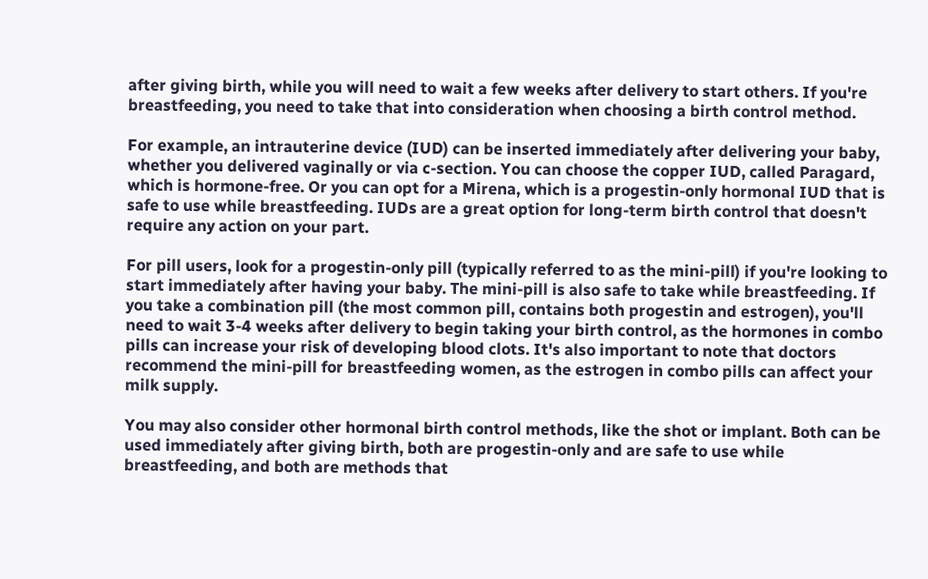after giving birth, while you will need to wait a few weeks after delivery to start others. If you're breastfeeding, you need to take that into consideration when choosing a birth control method.

For example, an intrauterine device (IUD) can be inserted immediately after delivering your baby, whether you delivered vaginally or via c-section. You can choose the copper IUD, called Paragard, which is hormone-free. Or you can opt for a Mirena, which is a progestin-only hormonal IUD that is safe to use while breastfeeding. IUDs are a great option for long-term birth control that doesn't require any action on your part.

For pill users, look for a progestin-only pill (typically referred to as the mini-pill) if you're looking to start immediately after having your baby. The mini-pill is also safe to take while breastfeeding. If you take a combination pill (the most common pill, contains both progestin and estrogen), you'll need to wait 3-4 weeks after delivery to begin taking your birth control, as the hormones in combo pills can increase your risk of developing blood clots. It's also important to note that doctors recommend the mini-pill for breastfeeding women, as the estrogen in combo pills can affect your milk supply.

You may also consider other hormonal birth control methods, like the shot or implant. Both can be used immediately after giving birth, both are progestin-only and are safe to use while breastfeeding, and both are methods that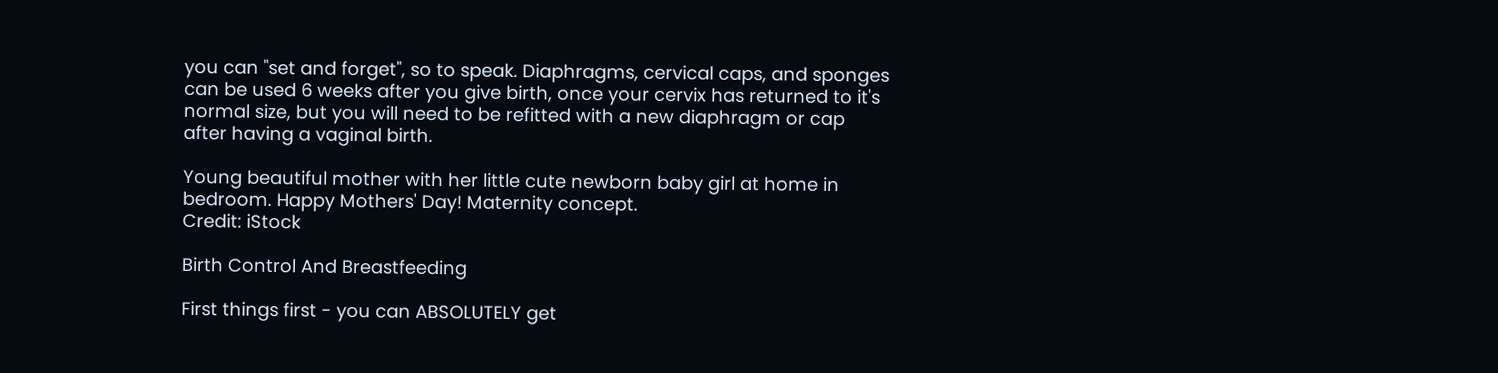you can "set and forget", so to speak. Diaphragms, cervical caps, and sponges can be used 6 weeks after you give birth, once your cervix has returned to it's normal size, but you will need to be refitted with a new diaphragm or cap after having a vaginal birth.

Young beautiful mother with her little cute newborn baby girl at home in bedroom. Happy Mothers' Day! Maternity concept.
Credit: iStock

Birth Control And Breastfeeding

First things first - you can ABSOLUTELY get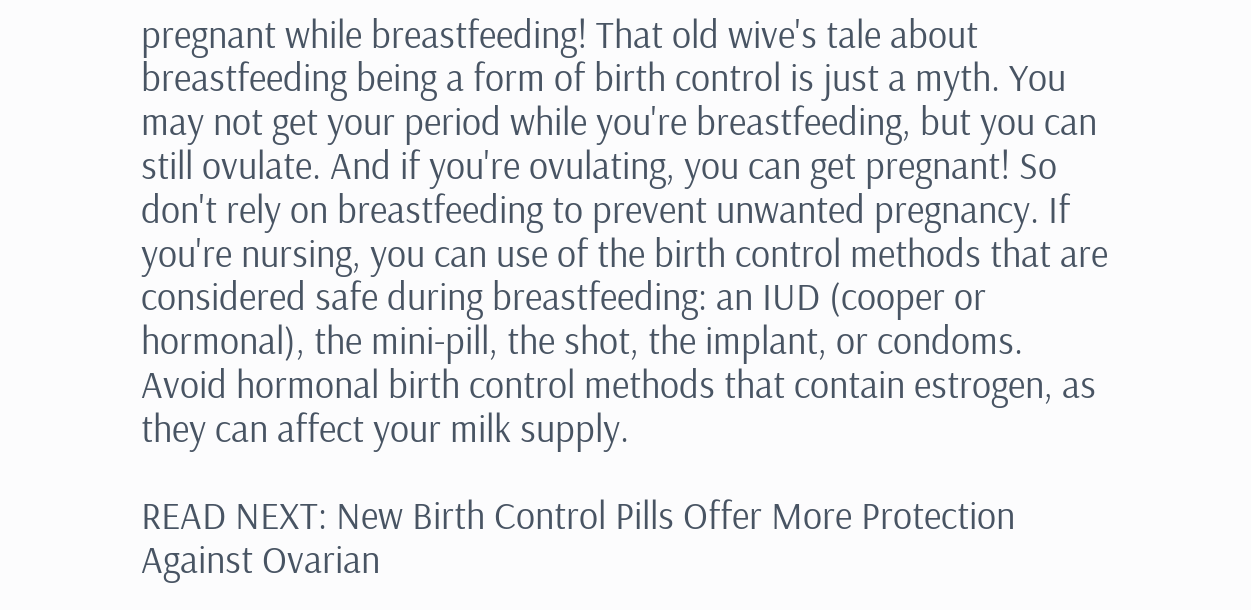pregnant while breastfeeding! That old wive's tale about breastfeeding being a form of birth control is just a myth. You may not get your period while you're breastfeeding, but you can still ovulate. And if you're ovulating, you can get pregnant! So don't rely on breastfeeding to prevent unwanted pregnancy. If you're nursing, you can use of the birth control methods that are considered safe during breastfeeding: an IUD (cooper or hormonal), the mini-pill, the shot, the implant, or condoms. Avoid hormonal birth control methods that contain estrogen, as they can affect your milk supply.

READ NEXT: New Birth Control Pills Offer More Protection Against Ovarian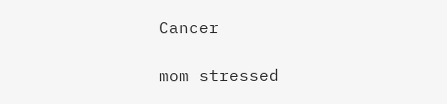Cancer

mom stressed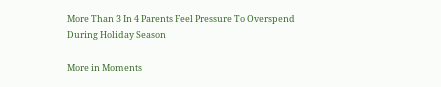More Than 3 In 4 Parents Feel Pressure To Overspend During Holiday Season

More in Moments